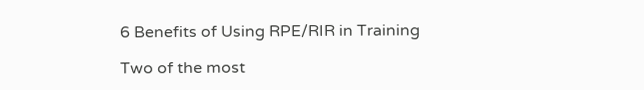6 Benefits of Using RPE/RIR in Training

Two of the most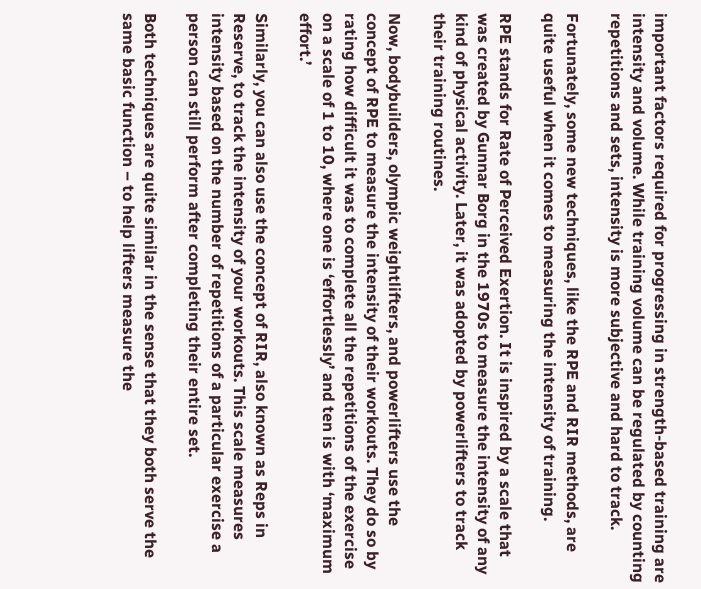important factors required for progressing in strength-based training are intensity and volume. While training volume can be regulated by counting repetitions and sets, intensity is more subjective and hard to track.

Fortunately, some new techniques, like the RPE and RIR methods, are quite useful when it comes to measuring the intensity of training.

RPE stands for Rate of Perceived Exertion. It is inspired by a scale that was created by Gunnar Borg in the 1970s to measure the intensity of any kind of physical activity. Later, it was adopted by powerlifters to track their training routines.

Now, bodybuilders, olympic weightlifters, and powerlifters use the concept of RPE to measure the intensity of their workouts. They do so by rating how difficult it was to complete all the repetitions of the exercise on a scale of 1 to 10, where one is ‘effortlessly’ and ten is with ‘maximum effort.’

Similarly, you can also use the concept of RIR, also known as Reps in Reserve, to track the intensity of your workouts. This scale measures intensity based on the number of repetitions of a particular exercise a person can still perform after completing their entire set.

Both techniques are quite similar in the sense that they both serve the same basic function – to help lifters measure the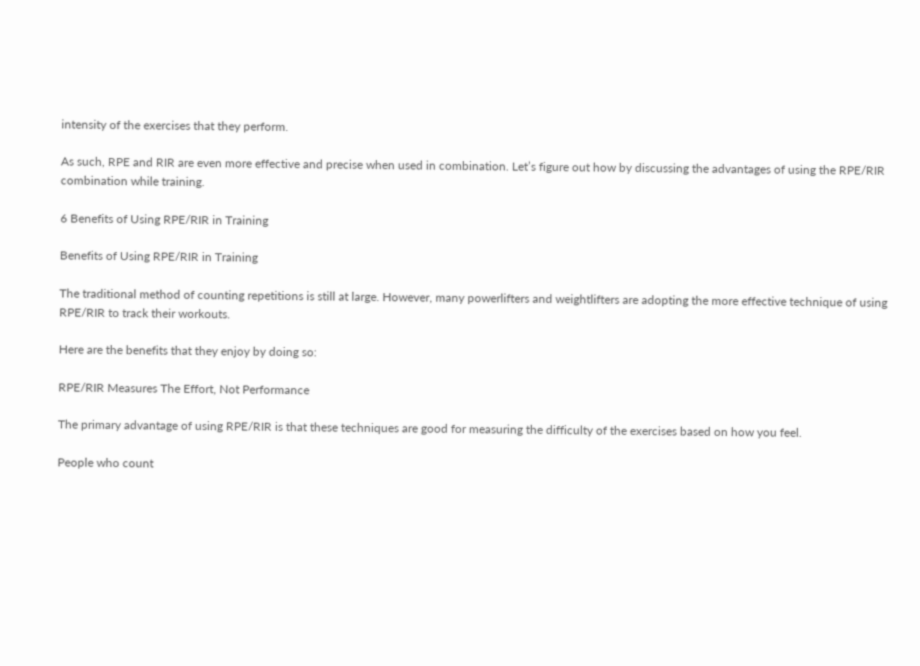intensity of the exercises that they perform.

As such, RPE and RIR are even more effective and precise when used in combination. Let’s figure out how by discussing the advantages of using the RPE/RIR combination while training.

6 Benefits of Using RPE/RIR in Training

Benefits of Using RPE/RIR in Training

The traditional method of counting repetitions is still at large. However, many powerlifters and weightlifters are adopting the more effective technique of using RPE/RIR to track their workouts.

Here are the benefits that they enjoy by doing so:

RPE/RIR Measures The Effort, Not Performance

The primary advantage of using RPE/RIR is that these techniques are good for measuring the difficulty of the exercises based on how you feel.

People who count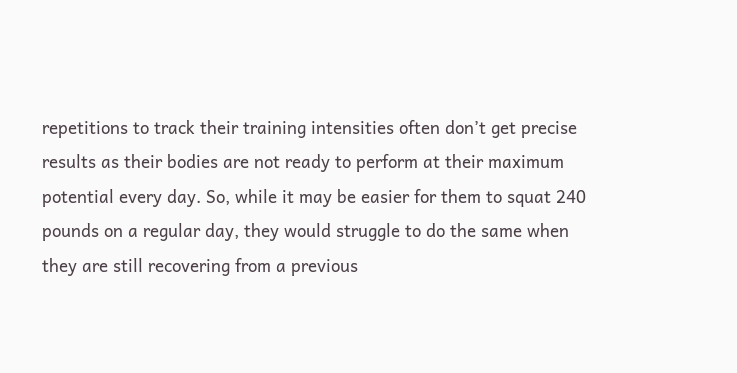repetitions to track their training intensities often don’t get precise results as their bodies are not ready to perform at their maximum potential every day. So, while it may be easier for them to squat 240 pounds on a regular day, they would struggle to do the same when they are still recovering from a previous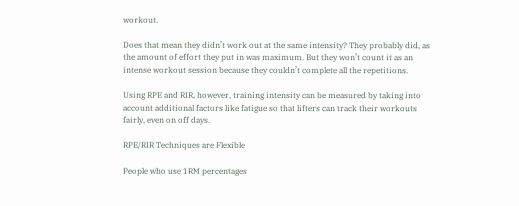workout.

Does that mean they didn’t work out at the same intensity? They probably did, as the amount of effort they put in was maximum. But they won’t count it as an intense workout session because they couldn’t complete all the repetitions.

Using RPE and RIR, however, training intensity can be measured by taking into account additional factors like fatigue so that lifters can track their workouts fairly, even on off days.

RPE/RIR Techniques are Flexible

People who use 1RM percentages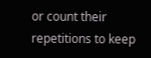or count their repetitions to keep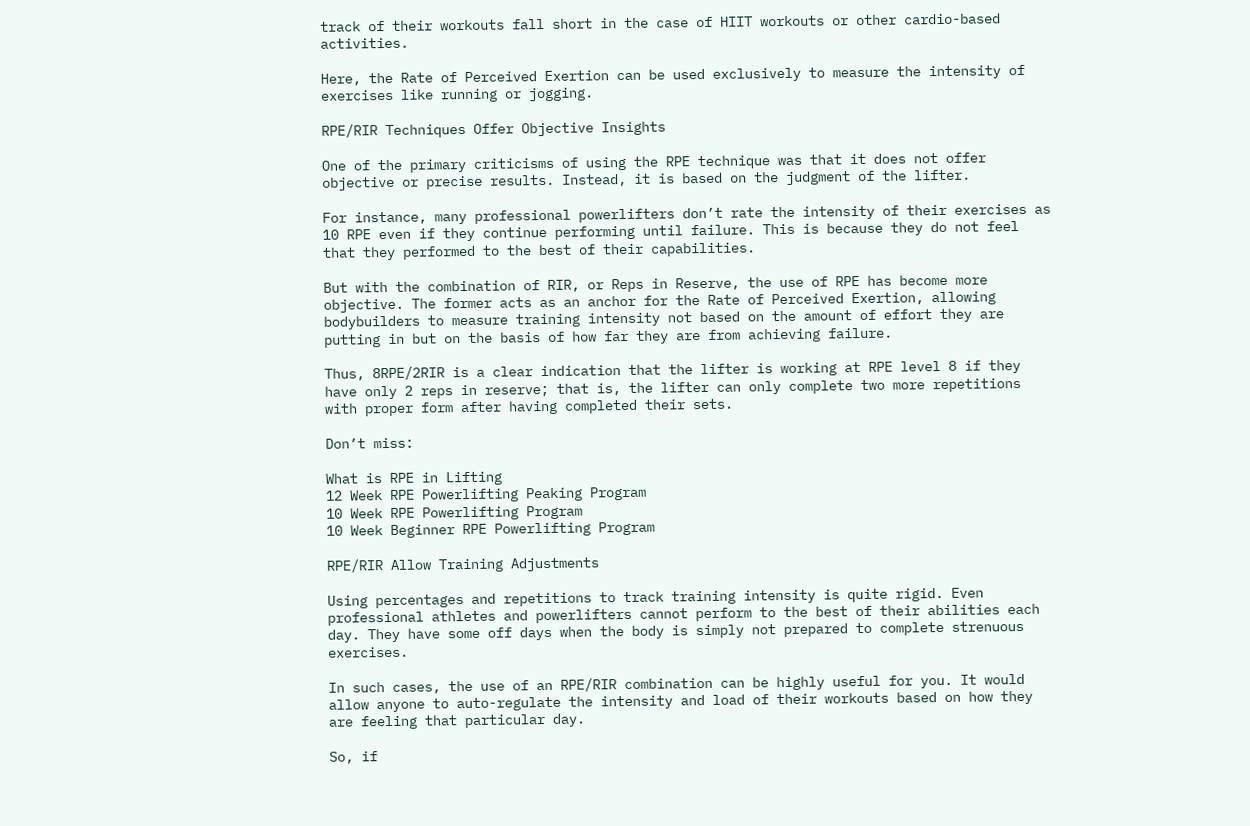track of their workouts fall short in the case of HIIT workouts or other cardio-based activities.

Here, the Rate of Perceived Exertion can be used exclusively to measure the intensity of exercises like running or jogging.

RPE/RIR Techniques Offer Objective Insights

One of the primary criticisms of using the RPE technique was that it does not offer objective or precise results. Instead, it is based on the judgment of the lifter.

For instance, many professional powerlifters don’t rate the intensity of their exercises as 10 RPE even if they continue performing until failure. This is because they do not feel that they performed to the best of their capabilities.

But with the combination of RIR, or Reps in Reserve, the use of RPE has become more objective. The former acts as an anchor for the Rate of Perceived Exertion, allowing bodybuilders to measure training intensity not based on the amount of effort they are putting in but on the basis of how far they are from achieving failure.

Thus, 8RPE/2RIR is a clear indication that the lifter is working at RPE level 8 if they have only 2 reps in reserve; that is, the lifter can only complete two more repetitions with proper form after having completed their sets.

Don’t miss:

What is RPE in Lifting
12 Week RPE Powerlifting Peaking Program
10 Week RPE Powerlifting Program
10 Week Beginner RPE Powerlifting Program

RPE/RIR Allow Training Adjustments

Using percentages and repetitions to track training intensity is quite rigid. Even professional athletes and powerlifters cannot perform to the best of their abilities each day. They have some off days when the body is simply not prepared to complete strenuous exercises.

In such cases, the use of an RPE/RIR combination can be highly useful for you. It would allow anyone to auto-regulate the intensity and load of their workouts based on how they are feeling that particular day.

So, if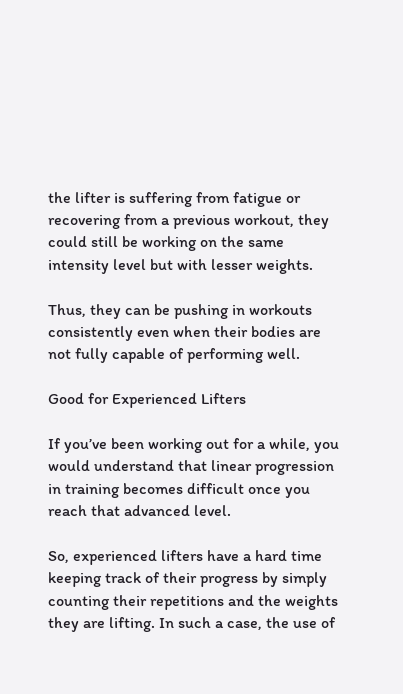the lifter is suffering from fatigue or recovering from a previous workout, they could still be working on the same intensity level but with lesser weights.

Thus, they can be pushing in workouts consistently even when their bodies are not fully capable of performing well.

Good for Experienced Lifters

If you’ve been working out for a while, you would understand that linear progression in training becomes difficult once you reach that advanced level.

So, experienced lifters have a hard time keeping track of their progress by simply counting their repetitions and the weights they are lifting. In such a case, the use of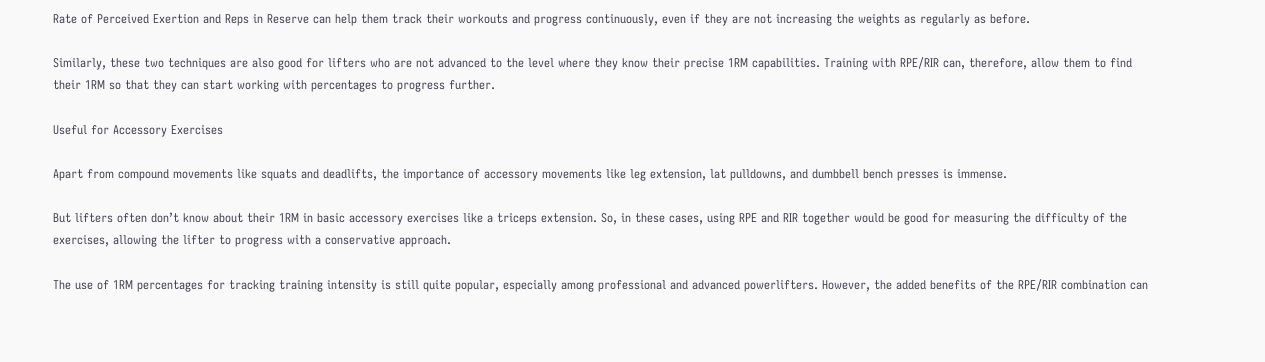Rate of Perceived Exertion and Reps in Reserve can help them track their workouts and progress continuously, even if they are not increasing the weights as regularly as before.

Similarly, these two techniques are also good for lifters who are not advanced to the level where they know their precise 1RM capabilities. Training with RPE/RIR can, therefore, allow them to find their 1RM so that they can start working with percentages to progress further.

Useful for Accessory Exercises

Apart from compound movements like squats and deadlifts, the importance of accessory movements like leg extension, lat pulldowns, and dumbbell bench presses is immense.

But lifters often don’t know about their 1RM in basic accessory exercises like a triceps extension. So, in these cases, using RPE and RIR together would be good for measuring the difficulty of the exercises, allowing the lifter to progress with a conservative approach.

The use of 1RM percentages for tracking training intensity is still quite popular, especially among professional and advanced powerlifters. However, the added benefits of the RPE/RIR combination can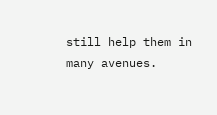still help them in many avenues.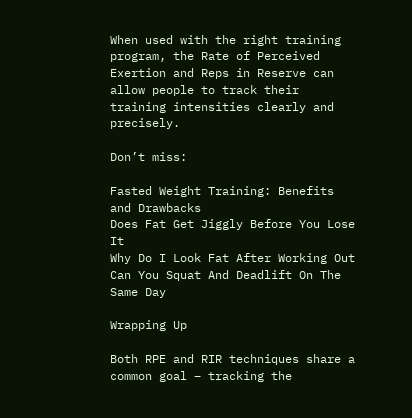When used with the right training program, the Rate of Perceived Exertion and Reps in Reserve can allow people to track their training intensities clearly and precisely.

Don’t miss:

Fasted Weight Training: Benefits and Drawbacks
Does Fat Get Jiggly Before You Lose It
Why Do I Look Fat After Working Out
Can You Squat And Deadlift On The Same Day

Wrapping Up

Both RPE and RIR techniques share a common goal – tracking the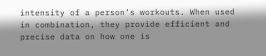intensity of a person’s workouts. When used in combination, they provide efficient and precise data on how one is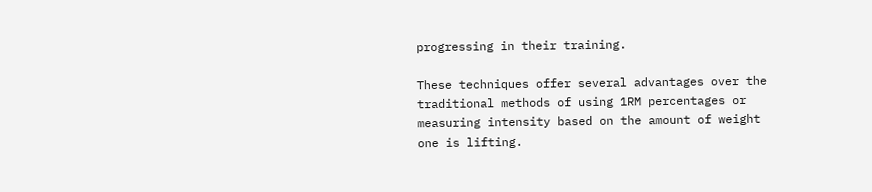progressing in their training.

These techniques offer several advantages over the traditional methods of using 1RM percentages or measuring intensity based on the amount of weight one is lifting.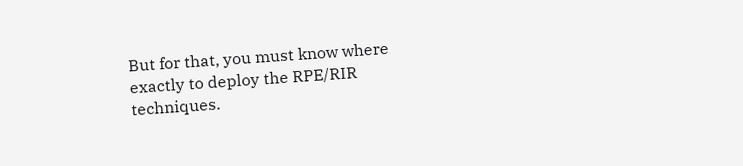But for that, you must know where exactly to deploy the RPE/RIR techniques.